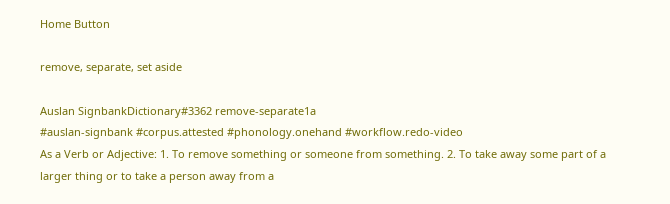Home Button

remove, separate, set aside

Auslan SignbankDictionary#3362 remove-separate1a
#auslan-signbank #corpus.attested #phonology.onehand #workflow.redo-video
As a Verb or Adjective: 1. To remove something or someone from something. 2. To take away some part of a larger thing or to take a person away from a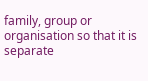family, group or organisation so that it is separate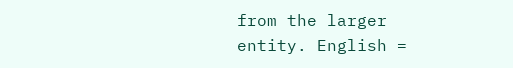from the larger entity. English =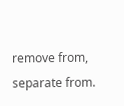remove from, separate from.